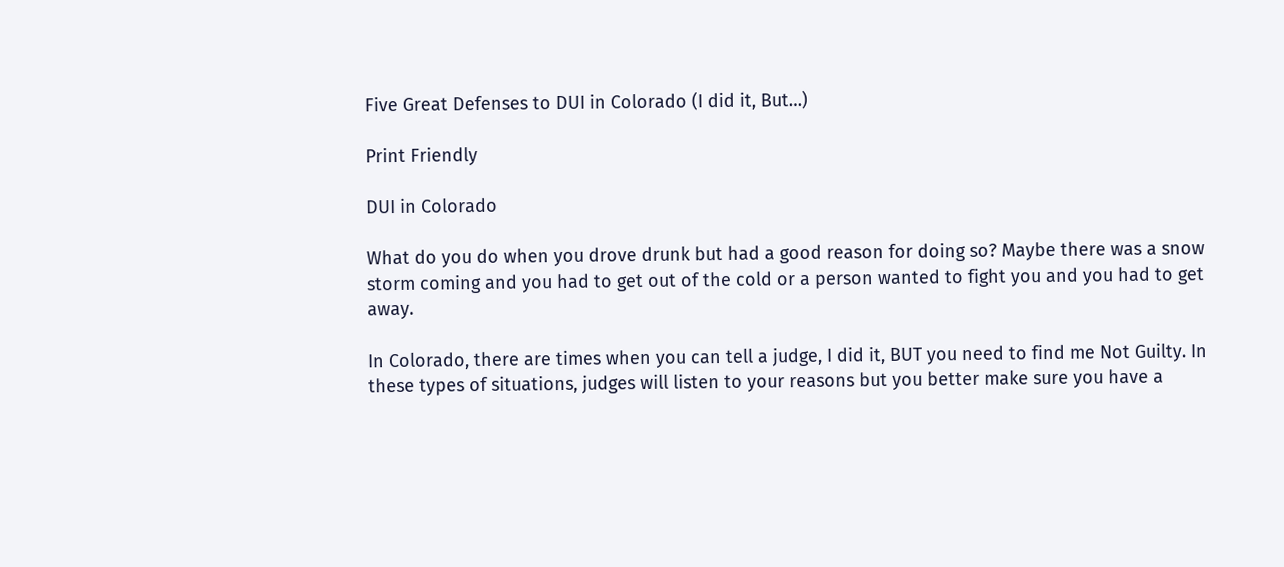Five Great Defenses to DUI in Colorado (I did it, But…)

Print Friendly

DUI in Colorado

What do you do when you drove drunk but had a good reason for doing so? Maybe there was a snow storm coming and you had to get out of the cold or a person wanted to fight you and you had to get away.

In Colorado, there are times when you can tell a judge, I did it, BUT you need to find me Not Guilty. In these types of situations, judges will listen to your reasons but you better make sure you have a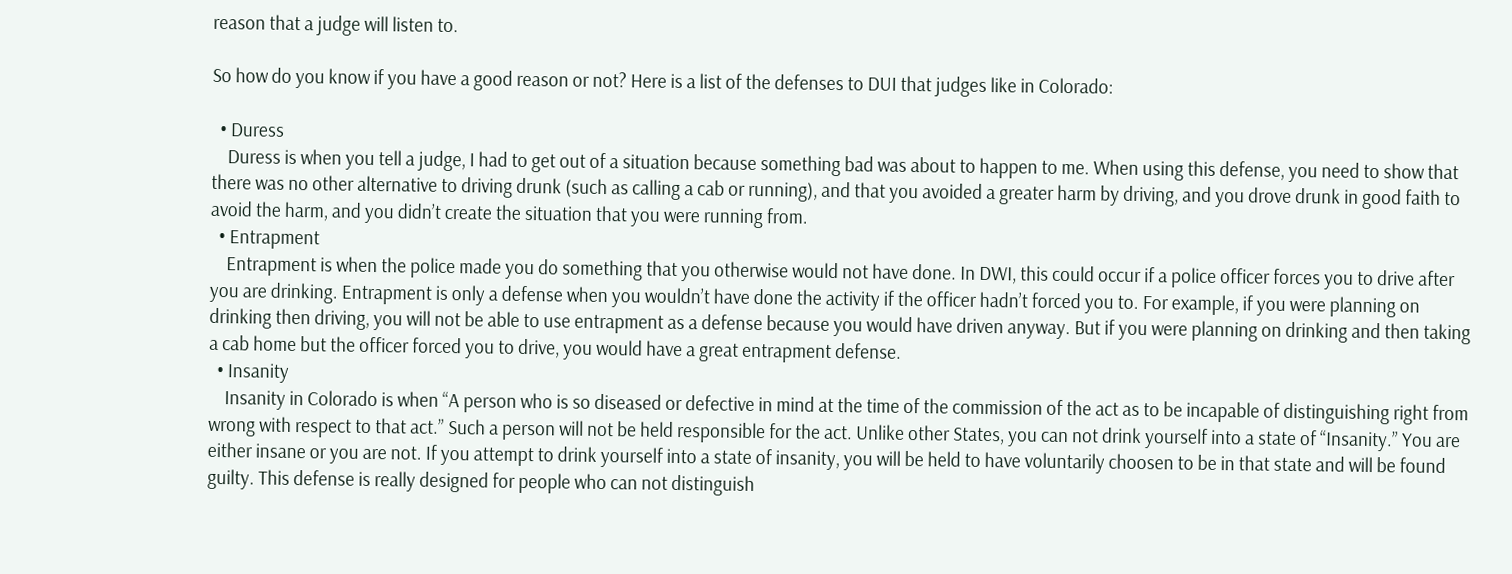reason that a judge will listen to.

So how do you know if you have a good reason or not? Here is a list of the defenses to DUI that judges like in Colorado:

  • Duress
    Duress is when you tell a judge, I had to get out of a situation because something bad was about to happen to me. When using this defense, you need to show that there was no other alternative to driving drunk (such as calling a cab or running), and that you avoided a greater harm by driving, and you drove drunk in good faith to avoid the harm, and you didn’t create the situation that you were running from.
  • Entrapment
    Entrapment is when the police made you do something that you otherwise would not have done. In DWI, this could occur if a police officer forces you to drive after you are drinking. Entrapment is only a defense when you wouldn’t have done the activity if the officer hadn’t forced you to. For example, if you were planning on drinking then driving, you will not be able to use entrapment as a defense because you would have driven anyway. But if you were planning on drinking and then taking a cab home but the officer forced you to drive, you would have a great entrapment defense.
  • Insanity
    Insanity in Colorado is when “A person who is so diseased or defective in mind at the time of the commission of the act as to be incapable of distinguishing right from wrong with respect to that act.” Such a person will not be held responsible for the act. Unlike other States, you can not drink yourself into a state of “Insanity.” You are either insane or you are not. If you attempt to drink yourself into a state of insanity, you will be held to have voluntarily choosen to be in that state and will be found guilty. This defense is really designed for people who can not distinguish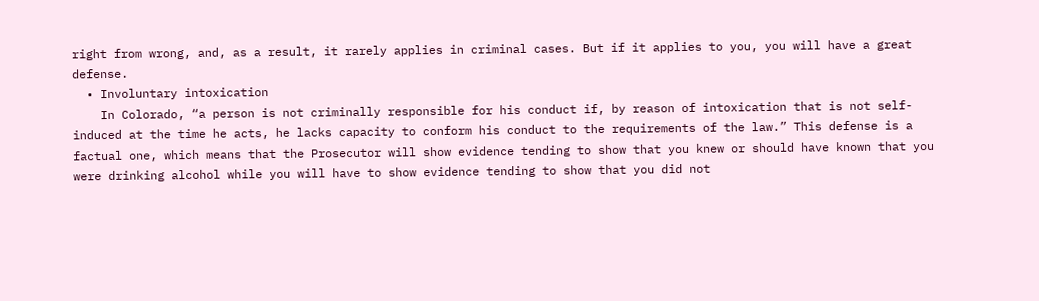right from wrong, and, as a result, it rarely applies in criminal cases. But if it applies to you, you will have a great defense.
  • Involuntary intoxication
    In Colorado, “a person is not criminally responsible for his conduct if, by reason of intoxication that is not self-induced at the time he acts, he lacks capacity to conform his conduct to the requirements of the law.” This defense is a factual one, which means that the Prosecutor will show evidence tending to show that you knew or should have known that you were drinking alcohol while you will have to show evidence tending to show that you did not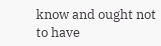know and ought not to have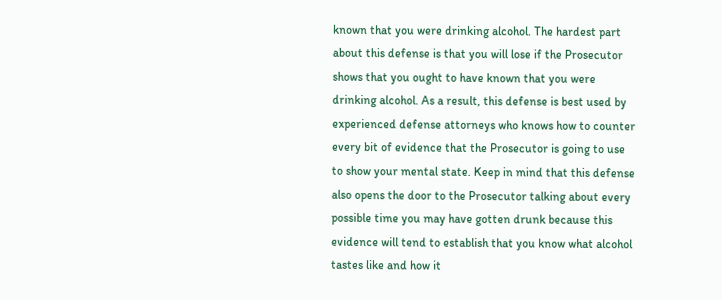known that you were drinking alcohol. The hardest part about this defense is that you will lose if the Prosecutor shows that you ought to have known that you were drinking alcohol. As a result, this defense is best used by experienced defense attorneys who knows how to counter every bit of evidence that the Prosecutor is going to use to show your mental state. Keep in mind that this defense also opens the door to the Prosecutor talking about every possible time you may have gotten drunk because this evidence will tend to establish that you know what alcohol tastes like and how it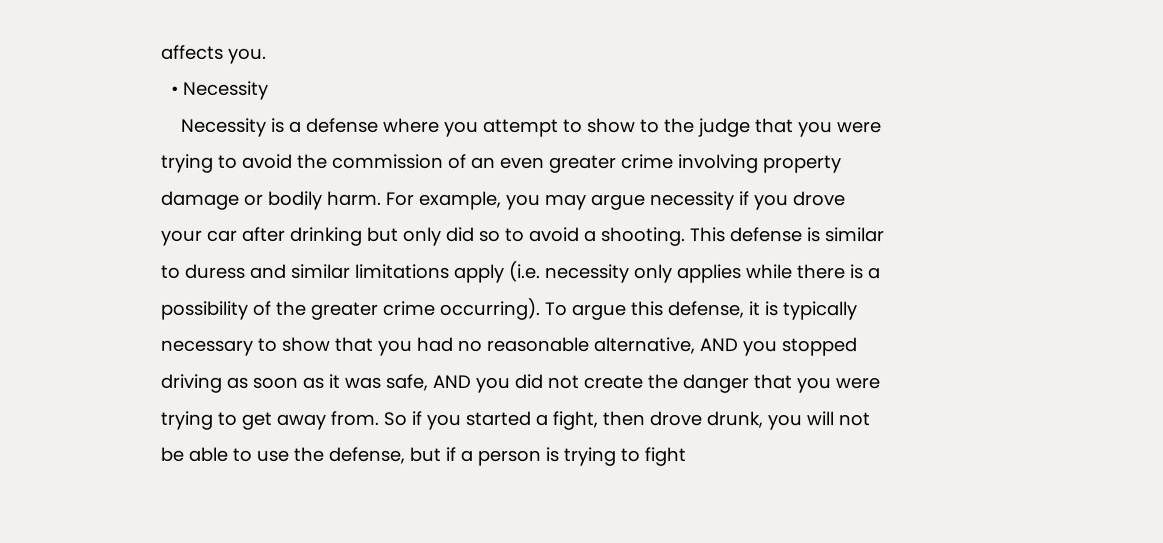affects you.
  • Necessity
    Necessity is a defense where you attempt to show to the judge that you were trying to avoid the commission of an even greater crime involving property damage or bodily harm. For example, you may argue necessity if you drove your car after drinking but only did so to avoid a shooting. This defense is similar to duress and similar limitations apply (i.e. necessity only applies while there is a possibility of the greater crime occurring). To argue this defense, it is typically necessary to show that you had no reasonable alternative, AND you stopped driving as soon as it was safe, AND you did not create the danger that you were trying to get away from. So if you started a fight, then drove drunk, you will not be able to use the defense, but if a person is trying to fight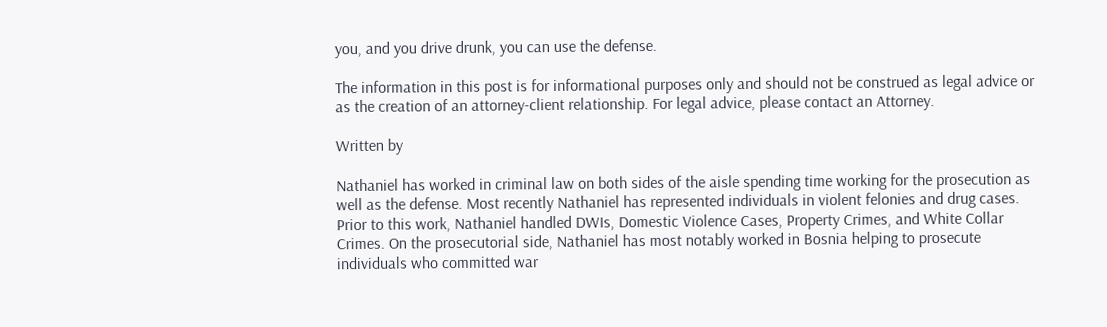you, and you drive drunk, you can use the defense.

The information in this post is for informational purposes only and should not be construed as legal advice or as the creation of an attorney-client relationship. For legal advice, please contact an Attorney.

Written by

Nathaniel has worked in criminal law on both sides of the aisle spending time working for the prosecution as well as the defense. Most recently Nathaniel has represented individuals in violent felonies and drug cases. Prior to this work, Nathaniel handled DWIs, Domestic Violence Cases, Property Crimes, and White Collar Crimes. On the prosecutorial side, Nathaniel has most notably worked in Bosnia helping to prosecute individuals who committed war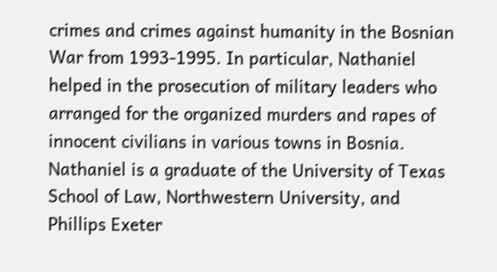crimes and crimes against humanity in the Bosnian War from 1993-1995. In particular, Nathaniel helped in the prosecution of military leaders who arranged for the organized murders and rapes of innocent civilians in various towns in Bosnia. Nathaniel is a graduate of the University of Texas School of Law, Northwestern University, and Phillips Exeter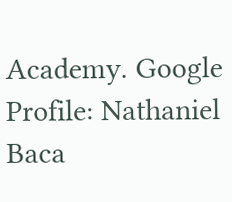Academy. Google Profile: Nathaniel Baca